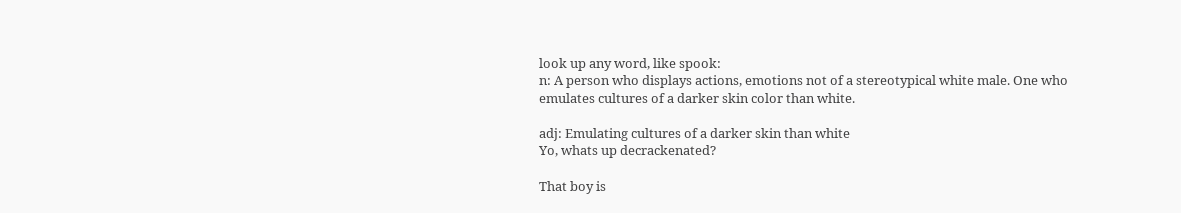look up any word, like spook:
n: A person who displays actions, emotions not of a stereotypical white male. One who emulates cultures of a darker skin color than white.

adj: Emulating cultures of a darker skin than white
Yo, whats up decrackenated?

That boy is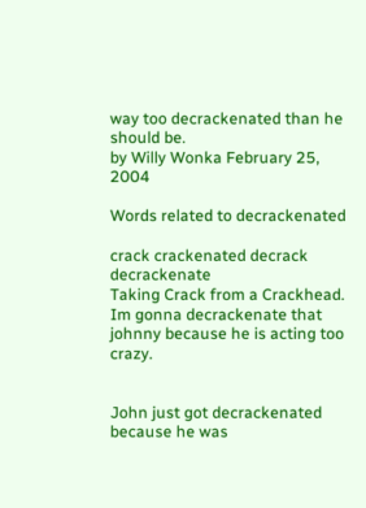way too decrackenated than he should be.
by Willy Wonka February 25, 2004

Words related to decrackenated

crack crackenated decrack decrackenate
Taking Crack from a Crackhead.
Im gonna decrackenate that johnny because he is acting too crazy.


John just got decrackenated because he was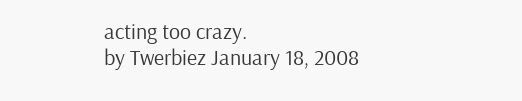acting too crazy.
by Twerbiez January 18, 2008